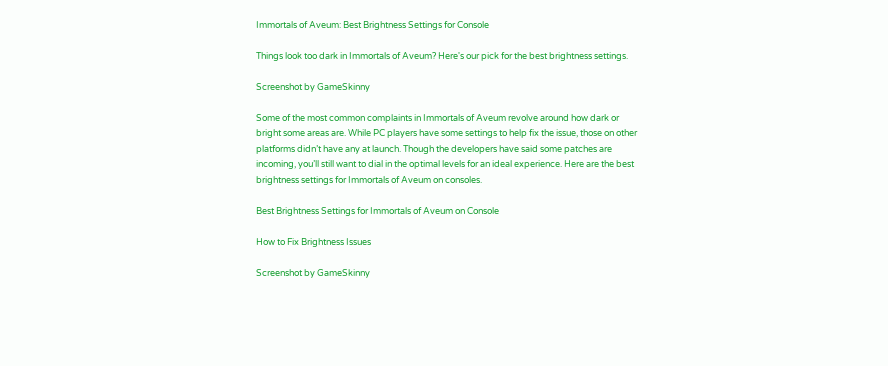Immortals of Aveum: Best Brightness Settings for Console

Things look too dark in Immortals of Aveum? Here's our pick for the best brightness settings.

Screenshot by GameSkinny

Some of the most common complaints in Immortals of Aveum revolve around how dark or bright some areas are. While PC players have some settings to help fix the issue, those on other platforms didn’t have any at launch. Though the developers have said some patches are incoming, you’ll still want to dial in the optimal levels for an ideal experience. Here are the best brightness settings for Immortals of Aveum on consoles.

Best Brightness Settings for Immortals of Aveum on Console

How to Fix Brightness Issues

Screenshot by GameSkinny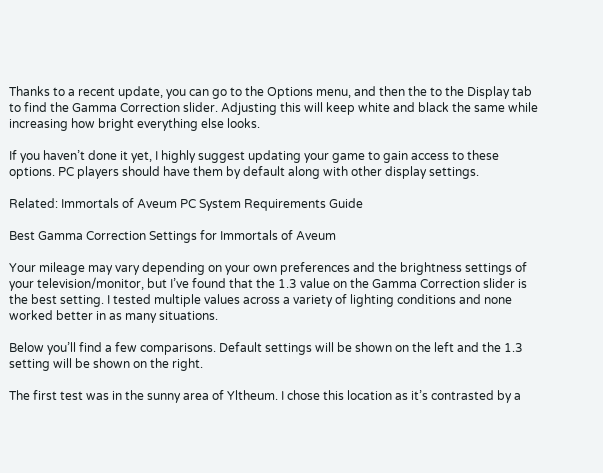Thanks to a recent update, you can go to the Options menu, and then the to the Display tab to find the Gamma Correction slider. Adjusting this will keep white and black the same while increasing how bright everything else looks.

If you haven’t done it yet, I highly suggest updating your game to gain access to these options. PC players should have them by default along with other display settings.

Related: Immortals of Aveum PC System Requirements Guide

Best Gamma Correction Settings for Immortals of Aveum

Your mileage may vary depending on your own preferences and the brightness settings of your television/monitor, but I’ve found that the 1.3 value on the Gamma Correction slider is the best setting. I tested multiple values across a variety of lighting conditions and none worked better in as many situations.

Below you’ll find a few comparisons. Default settings will be shown on the left and the 1.3 setting will be shown on the right.

The first test was in the sunny area of Yltheum. I chose this location as it’s contrasted by a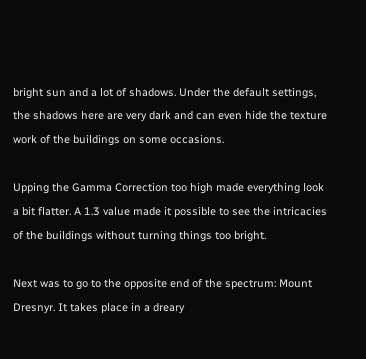bright sun and a lot of shadows. Under the default settings, the shadows here are very dark and can even hide the texture work of the buildings on some occasions.

Upping the Gamma Correction too high made everything look a bit flatter. A 1.3 value made it possible to see the intricacies of the buildings without turning things too bright.

Next was to go to the opposite end of the spectrum: Mount Dresnyr. It takes place in a dreary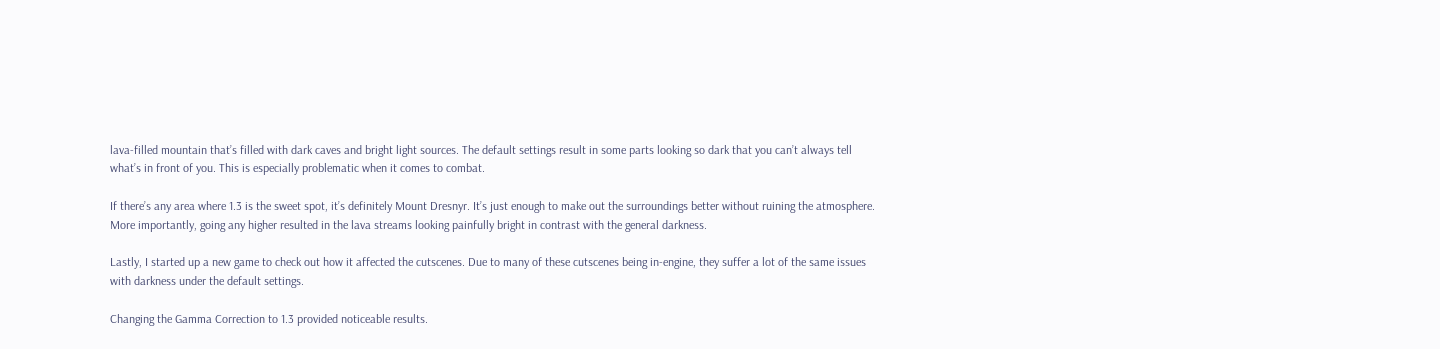lava-filled mountain that’s filled with dark caves and bright light sources. The default settings result in some parts looking so dark that you can’t always tell what’s in front of you. This is especially problematic when it comes to combat.

If there’s any area where 1.3 is the sweet spot, it’s definitely Mount Dresnyr. It’s just enough to make out the surroundings better without ruining the atmosphere. More importantly, going any higher resulted in the lava streams looking painfully bright in contrast with the general darkness.

Lastly, I started up a new game to check out how it affected the cutscenes. Due to many of these cutscenes being in-engine, they suffer a lot of the same issues with darkness under the default settings.

Changing the Gamma Correction to 1.3 provided noticeable results.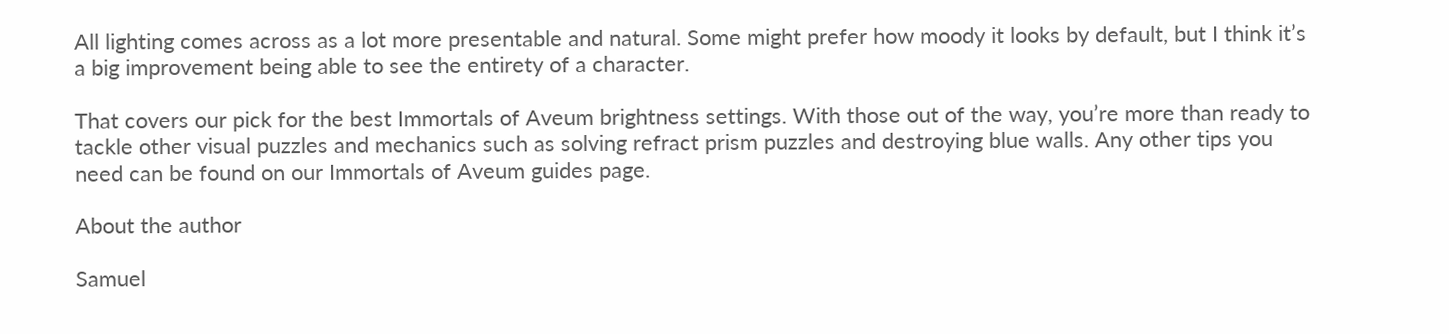All lighting comes across as a lot more presentable and natural. Some might prefer how moody it looks by default, but I think it’s a big improvement being able to see the entirety of a character.

That covers our pick for the best Immortals of Aveum brightness settings. With those out of the way, you’re more than ready to tackle other visual puzzles and mechanics such as solving refract prism puzzles and destroying blue walls. Any other tips you need can be found on our Immortals of Aveum guides page.

About the author

Samuel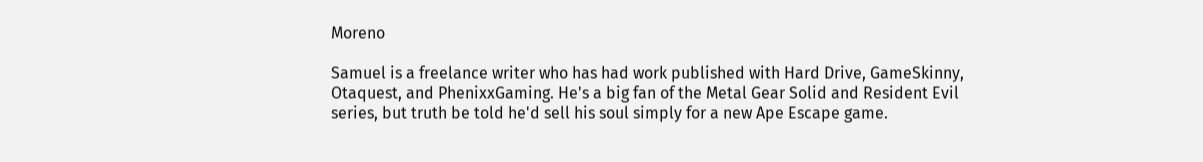Moreno

Samuel is a freelance writer who has had work published with Hard Drive, GameSkinny, Otaquest, and PhenixxGaming. He's a big fan of the Metal Gear Solid and Resident Evil series, but truth be told he'd sell his soul simply for a new Ape Escape game.